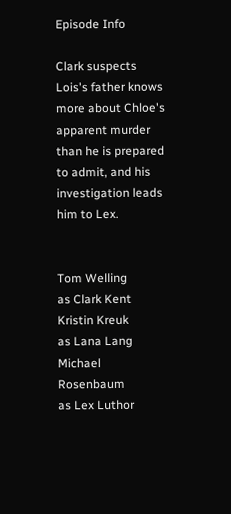Episode Info

Clark suspects Lois's father knows more about Chloe's apparent murder than he is prepared to admit, and his investigation leads him to Lex.


Tom Welling
as Clark Kent
Kristin Kreuk
as Lana Lang
Michael Rosenbaum
as Lex Luthor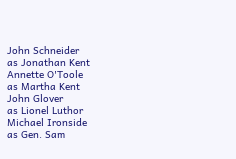John Schneider
as Jonathan Kent
Annette O'Toole
as Martha Kent
John Glover
as Lionel Luthor
Michael Ironside
as Gen. Sam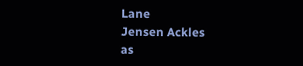Lane
Jensen Ackles
as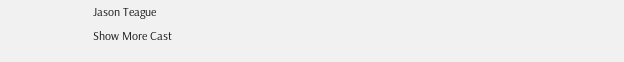Jason Teague
Show More Cast